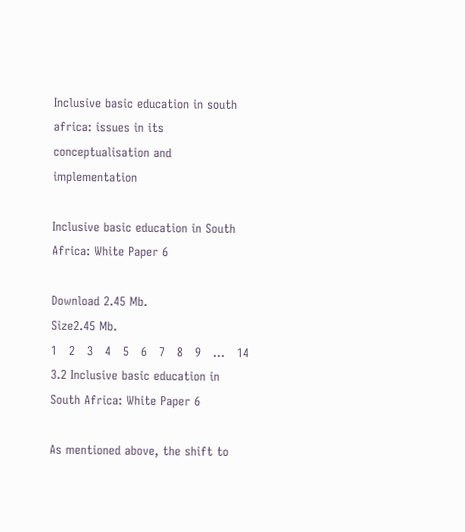Inclusive basic education in south africa: issues in its conceptualisation and implementation

Inclusive basic education in South Africa: White Paper 6

Download 2.45 Mb.
Size2.45 Mb.
1   2   3   4   5   6   7   8   9   ...   14
3.2 Inclusive basic education in South Africa: White Paper 6

As mentioned above, the shift to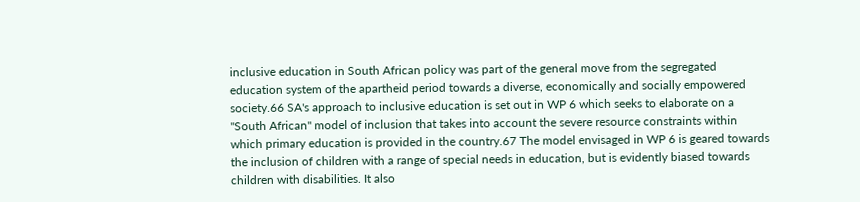inclusive education in South African policy was part of the general move from the segregated education system of the apartheid period towards a diverse, economically and socially empowered society.66 SA's approach to inclusive education is set out in WP 6 which seeks to elaborate on a "South African" model of inclusion that takes into account the severe resource constraints within which primary education is provided in the country.67 The model envisaged in WP 6 is geared towards the inclusion of children with a range of special needs in education, but is evidently biased towards children with disabilities. It also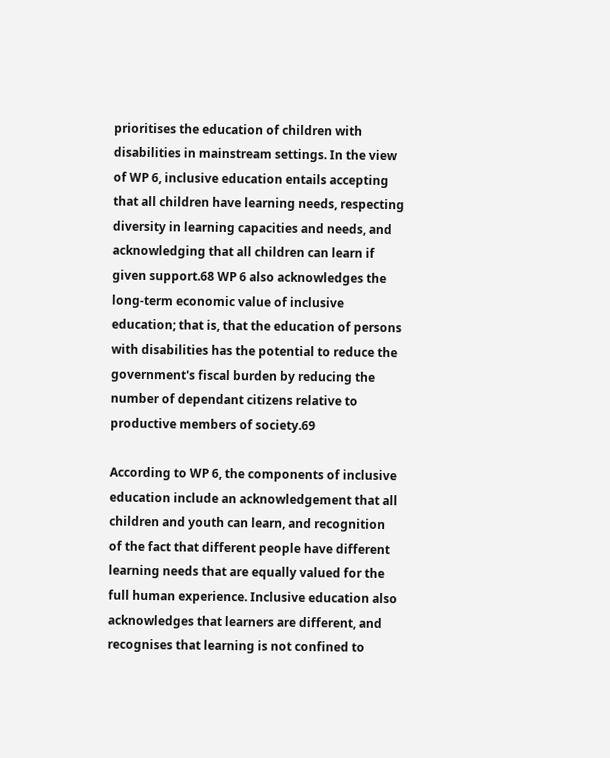prioritises the education of children with disabilities in mainstream settings. In the view of WP 6, inclusive education entails accepting that all children have learning needs, respecting diversity in learning capacities and needs, and acknowledging that all children can learn if given support.68 WP 6 also acknowledges the long-term economic value of inclusive education; that is, that the education of persons with disabilities has the potential to reduce the government's fiscal burden by reducing the number of dependant citizens relative to productive members of society.69

According to WP 6, the components of inclusive education include an acknowledgement that all children and youth can learn, and recognition of the fact that different people have different learning needs that are equally valued for the full human experience. Inclusive education also acknowledges that learners are different, and recognises that learning is not confined to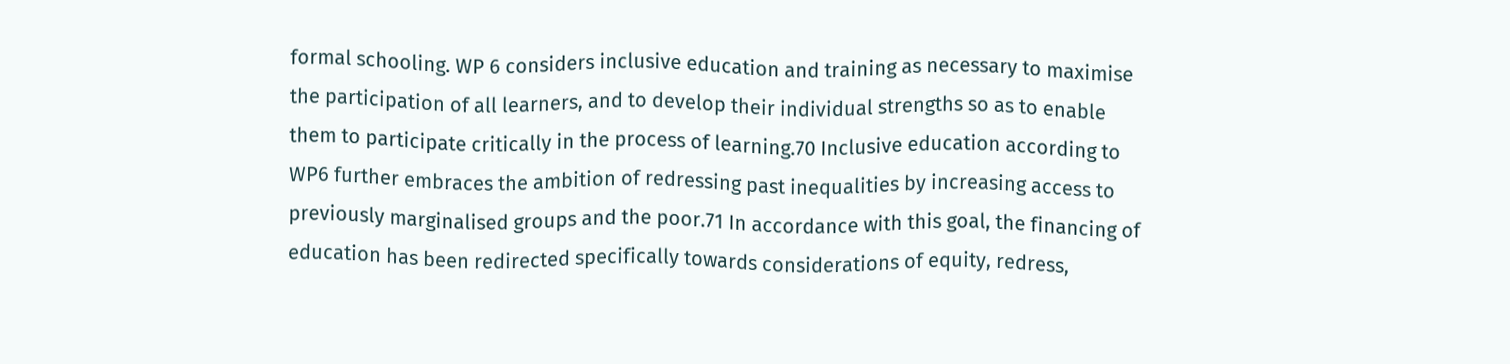formal schooling. WP 6 considers inclusive education and training as necessary to maximise the participation of all learners, and to develop their individual strengths so as to enable them to participate critically in the process of learning.70 Inclusive education according to WP6 further embraces the ambition of redressing past inequalities by increasing access to previously marginalised groups and the poor.71 In accordance with this goal, the financing of education has been redirected specifically towards considerations of equity, redress,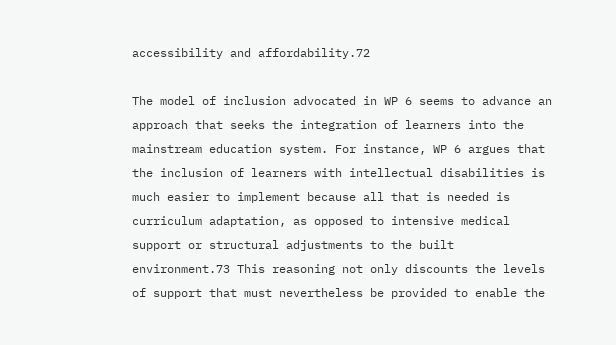accessibility and affordability.72

The model of inclusion advocated in WP 6 seems to advance an approach that seeks the integration of learners into the mainstream education system. For instance, WP 6 argues that the inclusion of learners with intellectual disabilities is much easier to implement because all that is needed is curriculum adaptation, as opposed to intensive medical support or structural adjustments to the built environment.73 This reasoning not only discounts the levels of support that must nevertheless be provided to enable the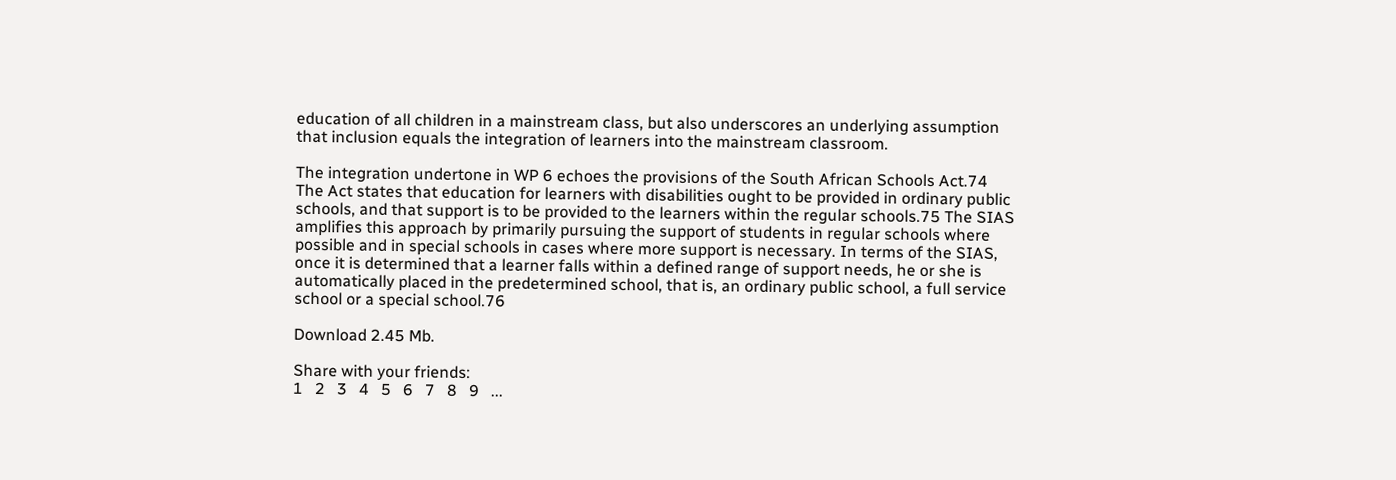education of all children in a mainstream class, but also underscores an underlying assumption that inclusion equals the integration of learners into the mainstream classroom.

The integration undertone in WP 6 echoes the provisions of the South African Schools Act.74 The Act states that education for learners with disabilities ought to be provided in ordinary public schools, and that support is to be provided to the learners within the regular schools.75 The SIAS amplifies this approach by primarily pursuing the support of students in regular schools where possible and in special schools in cases where more support is necessary. In terms of the SIAS, once it is determined that a learner falls within a defined range of support needs, he or she is automatically placed in the predetermined school, that is, an ordinary public school, a full service school or a special school.76

Download 2.45 Mb.

Share with your friends:
1   2   3   4   5   6   7   8   9   ...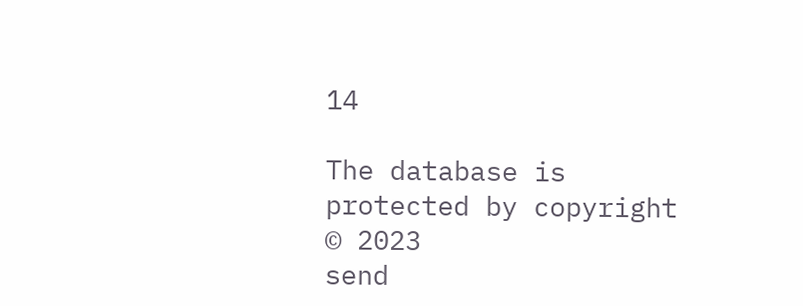14

The database is protected by copyright © 2023
send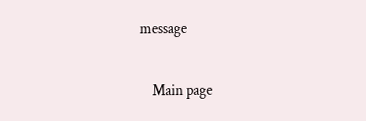message

    Main page